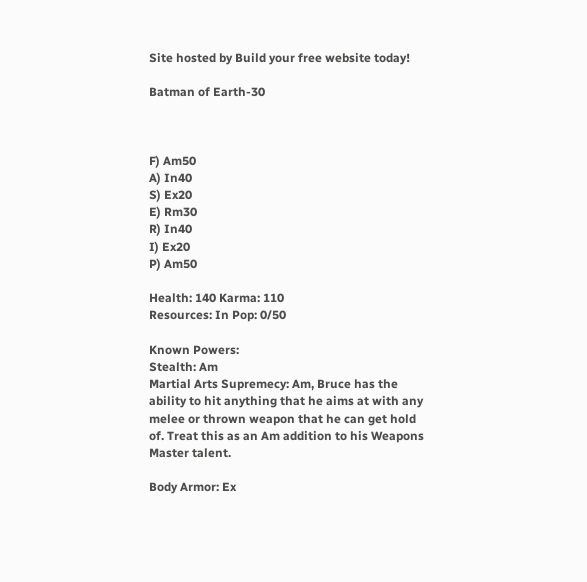Site hosted by Build your free website today!

Batman of Earth-30



F) Am50
A) In40
S) Ex20
E) Rm30
R) In40
I) Ex20
P) Am50

Health: 140 Karma: 110
Resources: In Pop: 0/50

Known Powers:
Stealth: Am
Martial Arts Supremecy: Am, Bruce has the ability to hit anything that he aims at with any melee or thrown weapon that he can get hold of. Treat this as an Am addition to his Weapons Master talent.

Body Armor: Ex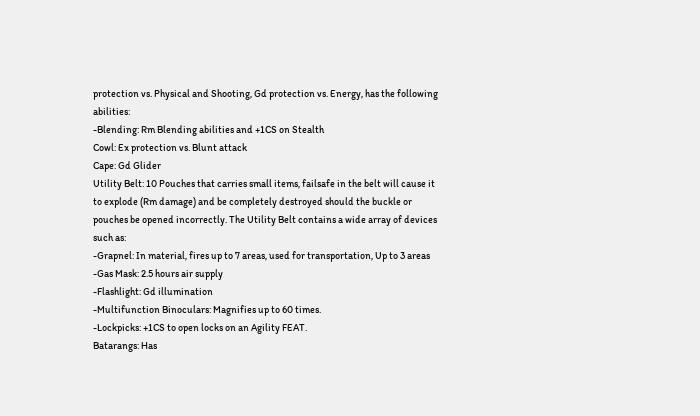protection vs. Physical and Shooting, Gd protection vs. Energy, has the following abilities:
-Blending: Rm Blending abilities and +1CS on Stealth
Cowl: Ex protection vs. Blunt attack
Cape: Gd Glider
Utility Belt: 10 Pouches that carries small items, failsafe in the belt will cause it to explode (Rm damage) and be completely destroyed should the buckle or pouches be opened incorrectly. The Utility Belt contains a wide array of devices such as:
-Grapnel: In material, fires up to 7 areas, used for transportation, Up to 3 areas
-Gas Mask: 2.5 hours air supply
-Flashlight: Gd illumination
-Multifunction Binoculars: Magnifies up to 60 times.
-Lockpicks: +1CS to open locks on an Agility FEAT.
Batarangs: Has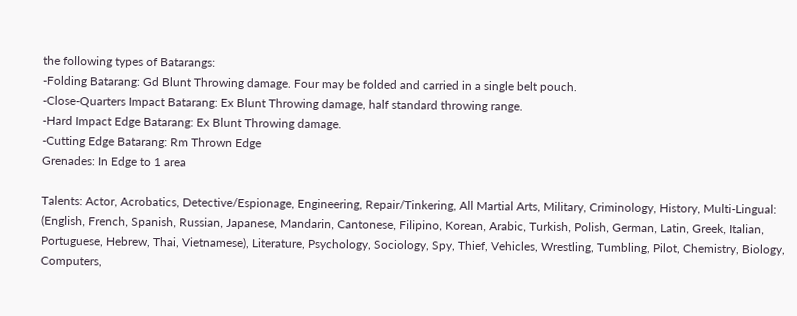the following types of Batarangs:
-Folding Batarang: Gd Blunt Throwing damage. Four may be folded and carried in a single belt pouch.
-Close-Quarters Impact Batarang: Ex Blunt Throwing damage, half standard throwing range.
-Hard Impact Edge Batarang: Ex Blunt Throwing damage.
-Cutting Edge Batarang: Rm Thrown Edge
Grenades: In Edge to 1 area

Talents: Actor, Acrobatics, Detective/Espionage, Engineering, Repair/Tinkering, All Martial Arts, Military, Criminology, History, Multi-Lingual: (English, French, Spanish, Russian, Japanese, Mandarin, Cantonese, Filipino, Korean, Arabic, Turkish, Polish, German, Latin, Greek, Italian, Portuguese, Hebrew, Thai, Vietnamese), Literature, Psychology, Sociology, Spy, Thief, Vehicles, Wrestling, Tumbling, Pilot, Chemistry, Biology, Computers,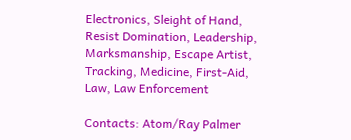Electronics, Sleight of Hand, Resist Domination, Leadership, Marksmanship, Escape Artist, Tracking, Medicine, First-Aid, Law, Law Enforcement

Contacts: Atom/Ray Palmer